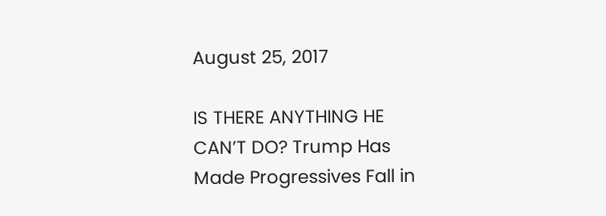August 25, 2017

IS THERE ANYTHING HE CAN’T DO? Trump Has Made Progressives Fall in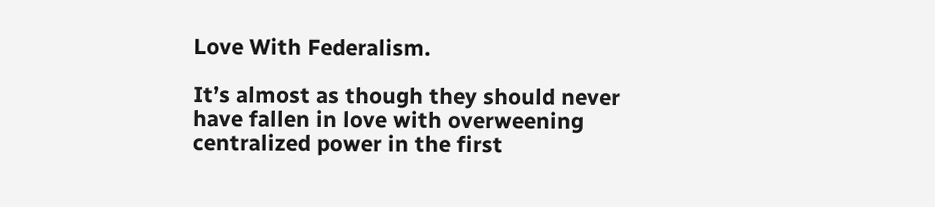Love With Federalism.

It’s almost as though they should never have fallen in love with overweening centralized power in the first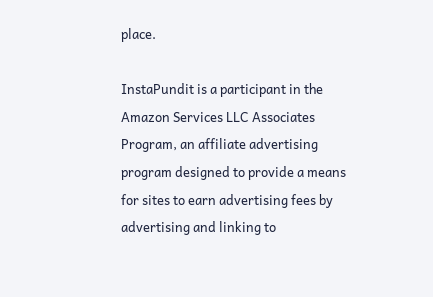place.

InstaPundit is a participant in the Amazon Services LLC Associates Program, an affiliate advertising program designed to provide a means for sites to earn advertising fees by advertising and linking to